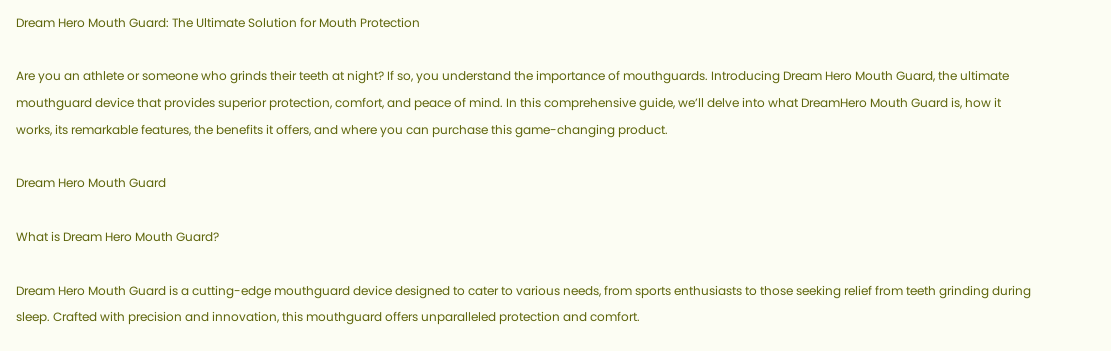Dream Hero Mouth Guard: The Ultimate Solution for Mouth Protection

Are you an athlete or someone who grinds their teeth at night? If so, you understand the importance of mouthguards. Introducing Dream Hero Mouth Guard, the ultimate mouthguard device that provides superior protection, comfort, and peace of mind. In this comprehensive guide, we’ll delve into what DreamHero Mouth Guard is, how it works, its remarkable features, the benefits it offers, and where you can purchase this game-changing product.

Dream Hero Mouth Guard

What is Dream Hero Mouth Guard?

Dream Hero Mouth Guard is a cutting-edge mouthguard device designed to cater to various needs, from sports enthusiasts to those seeking relief from teeth grinding during sleep. Crafted with precision and innovation, this mouthguard offers unparalleled protection and comfort.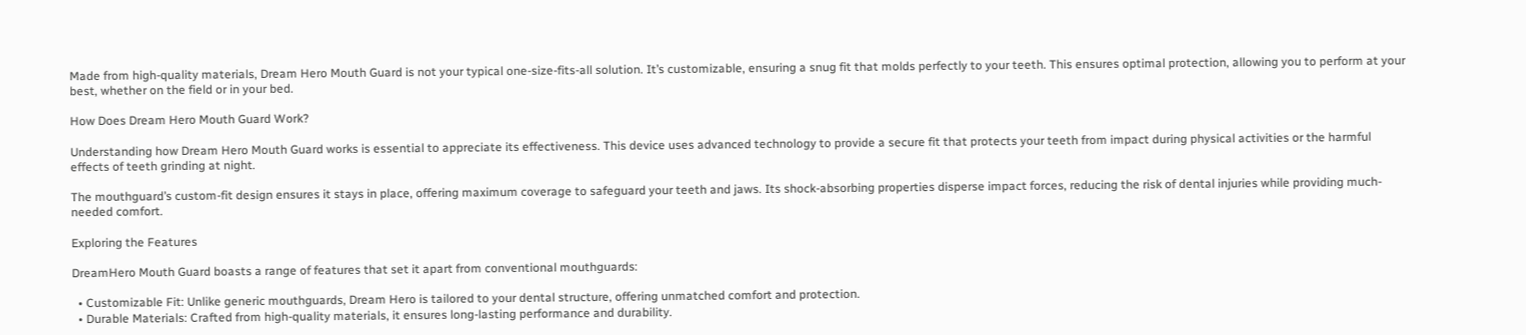Made from high-quality materials, Dream Hero Mouth Guard is not your typical one-size-fits-all solution. It’s customizable, ensuring a snug fit that molds perfectly to your teeth. This ensures optimal protection, allowing you to perform at your best, whether on the field or in your bed.

How Does Dream Hero Mouth Guard Work?

Understanding how Dream Hero Mouth Guard works is essential to appreciate its effectiveness. This device uses advanced technology to provide a secure fit that protects your teeth from impact during physical activities or the harmful effects of teeth grinding at night.

The mouthguard’s custom-fit design ensures it stays in place, offering maximum coverage to safeguard your teeth and jaws. Its shock-absorbing properties disperse impact forces, reducing the risk of dental injuries while providing much-needed comfort.

Exploring the Features

DreamHero Mouth Guard boasts a range of features that set it apart from conventional mouthguards:

  • Customizable Fit: Unlike generic mouthguards, Dream Hero is tailored to your dental structure, offering unmatched comfort and protection.
  • Durable Materials: Crafted from high-quality materials, it ensures long-lasting performance and durability.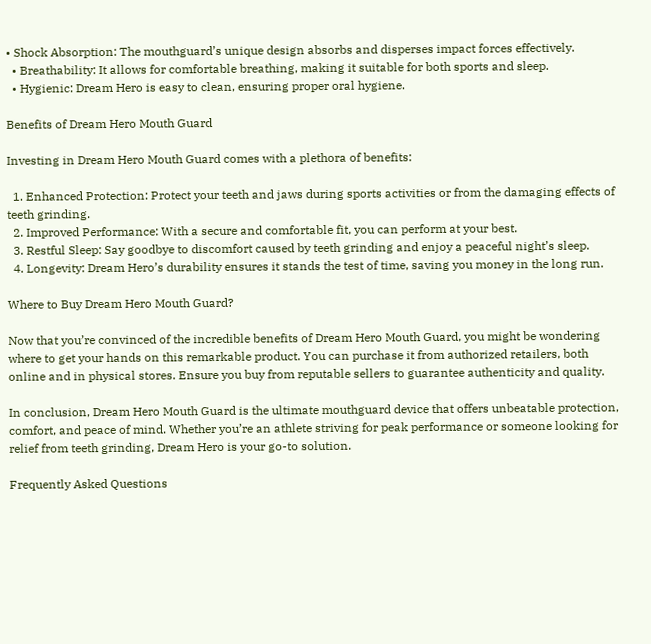• Shock Absorption: The mouthguard’s unique design absorbs and disperses impact forces effectively.
  • Breathability: It allows for comfortable breathing, making it suitable for both sports and sleep.
  • Hygienic: Dream Hero is easy to clean, ensuring proper oral hygiene.

Benefits of Dream Hero Mouth Guard

Investing in Dream Hero Mouth Guard comes with a plethora of benefits:

  1. Enhanced Protection: Protect your teeth and jaws during sports activities or from the damaging effects of teeth grinding.
  2. Improved Performance: With a secure and comfortable fit, you can perform at your best.
  3. Restful Sleep: Say goodbye to discomfort caused by teeth grinding and enjoy a peaceful night’s sleep.
  4. Longevity: Dream Hero’s durability ensures it stands the test of time, saving you money in the long run.

Where to Buy Dream Hero Mouth Guard?

Now that you’re convinced of the incredible benefits of Dream Hero Mouth Guard, you might be wondering where to get your hands on this remarkable product. You can purchase it from authorized retailers, both online and in physical stores. Ensure you buy from reputable sellers to guarantee authenticity and quality.

In conclusion, Dream Hero Mouth Guard is the ultimate mouthguard device that offers unbeatable protection, comfort, and peace of mind. Whether you’re an athlete striving for peak performance or someone looking for relief from teeth grinding, Dream Hero is your go-to solution.

Frequently Asked Questions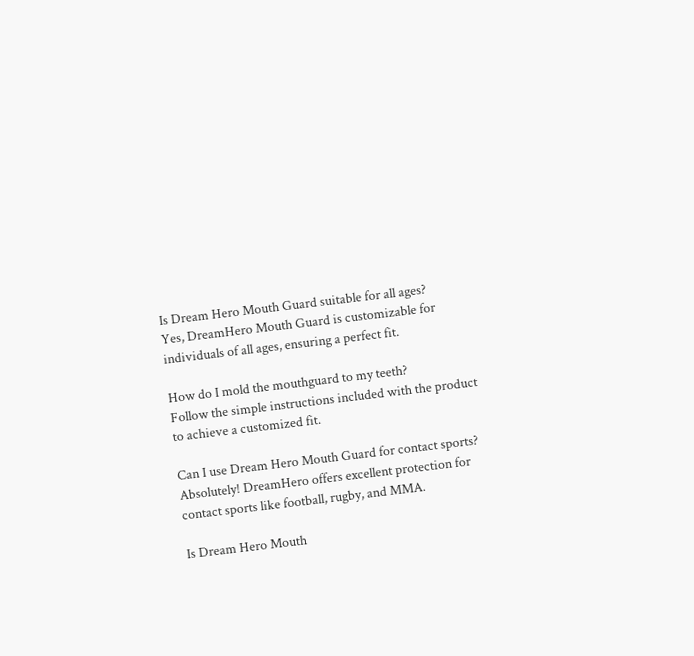Is Dream Hero Mouth Guard suitable for all ages?
Yes, DreamHero Mouth Guard is customizable for individuals of all ages, ensuring a perfect fit.

How do I mold the mouthguard to my teeth?
Follow the simple instructions included with the product to achieve a customized fit.

Can I use Dream Hero Mouth Guard for contact sports?
Absolutely! DreamHero offers excellent protection for contact sports like football, rugby, and MMA.

Is Dream Hero Mouth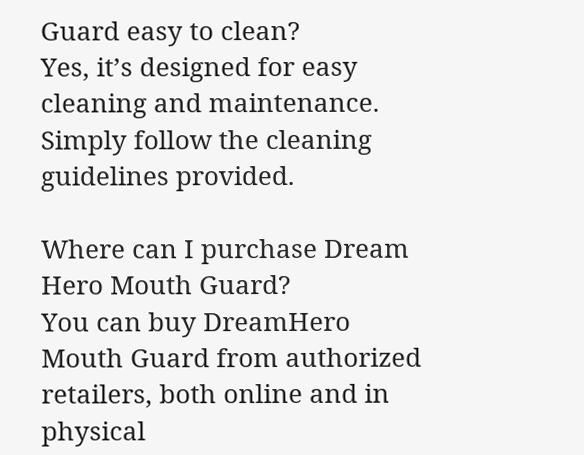Guard easy to clean?
Yes, it’s designed for easy cleaning and maintenance. Simply follow the cleaning guidelines provided.

Where can I purchase Dream Hero Mouth Guard?
You can buy DreamHero Mouth Guard from authorized retailers, both online and in physical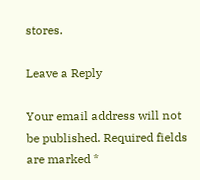stores.

Leave a Reply

Your email address will not be published. Required fields are marked *